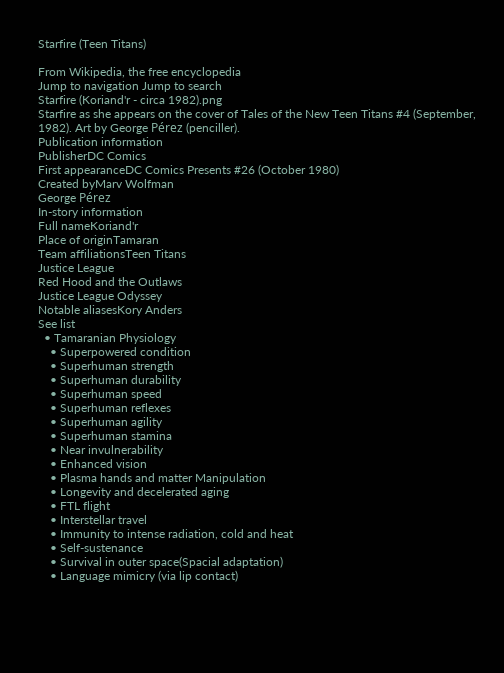Starfire (Teen Titans)

From Wikipedia, the free encyclopedia
Jump to navigation Jump to search
Starfire (Koriand'r - circa 1982).png
Starfire as she appears on the cover of Tales of the New Teen Titans #4 (September, 1982). Art by George Pérez (penciller).
Publication information
PublisherDC Comics
First appearanceDC Comics Presents #26 (October 1980)
Created byMarv Wolfman
George Pérez
In-story information
Full nameKoriand'r
Place of originTamaran
Team affiliationsTeen Titans
Justice League
Red Hood and the Outlaws
Justice League Odyssey
Notable aliasesKory Anders
See list
  • Tamaranian Physiology
    • Superpowered condition
    • Superhuman strength
    • Superhuman durability
    • Superhuman speed
    • Superhuman reflexes
    • Superhuman agility
    • Superhuman stamina
    • Near invulnerability
    • Enhanced vision
    • Plasma hands and matter Manipulation
    • Longevity and decelerated aging
    • FTL flight
    • Interstellar travel
    • Immunity to intense radiation, cold and heat
    • Self-sustenance
    • Survival in outer space(Spacial adaptation)
    • Language mimicry (via lip contact)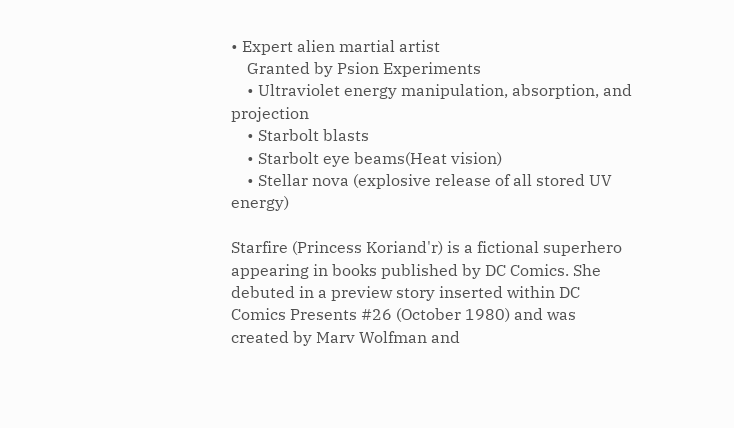• Expert alien martial artist
    Granted by Psion Experiments
    • Ultraviolet energy manipulation, absorption, and projection
    • Starbolt blasts
    • Starbolt eye beams(Heat vision)
    • Stellar nova (explosive release of all stored UV energy)

Starfire (Princess Koriand'r) is a fictional superhero appearing in books published by DC Comics. She debuted in a preview story inserted within DC Comics Presents #26 (October 1980) and was created by Marv Wolfman and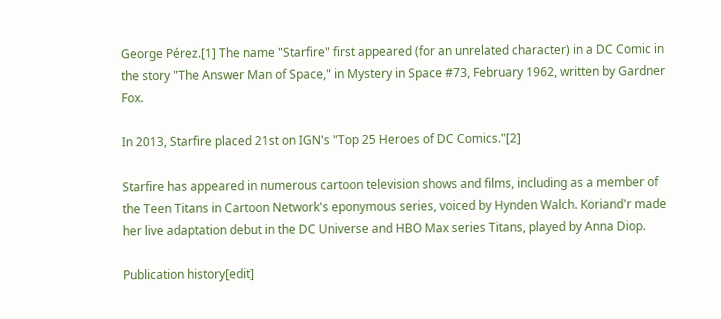George Pérez.[1] The name "Starfire" first appeared (for an unrelated character) in a DC Comic in the story "The Answer Man of Space," in Mystery in Space #73, February 1962, written by Gardner Fox.

In 2013, Starfire placed 21st on IGN's "Top 25 Heroes of DC Comics."[2]

Starfire has appeared in numerous cartoon television shows and films, including as a member of the Teen Titans in Cartoon Network's eponymous series, voiced by Hynden Walch. Koriand'r made her live adaptation debut in the DC Universe and HBO Max series Titans, played by Anna Diop.

Publication history[edit]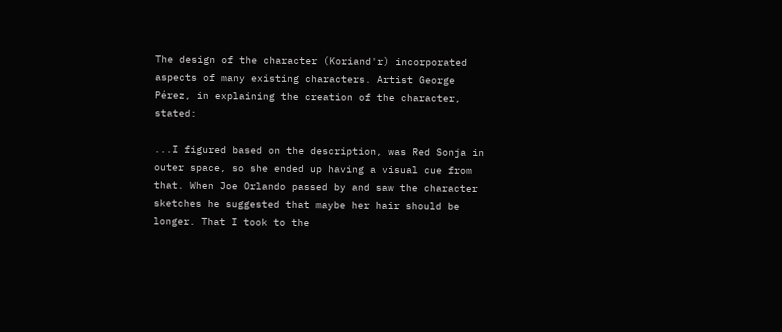The design of the character (Koriand'r) incorporated aspects of many existing characters. Artist George Pérez, in explaining the creation of the character, stated:

...I figured based on the description, was Red Sonja in outer space, so she ended up having a visual cue from that. When Joe Orlando passed by and saw the character sketches he suggested that maybe her hair should be longer. That I took to the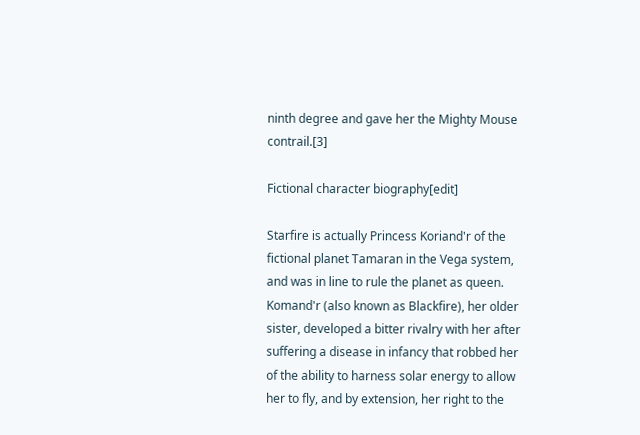ninth degree and gave her the Mighty Mouse contrail.[3]

Fictional character biography[edit]

Starfire is actually Princess Koriand'r of the fictional planet Tamaran in the Vega system, and was in line to rule the planet as queen. Komand'r (also known as Blackfire), her older sister, developed a bitter rivalry with her after suffering a disease in infancy that robbed her of the ability to harness solar energy to allow her to fly, and by extension, her right to the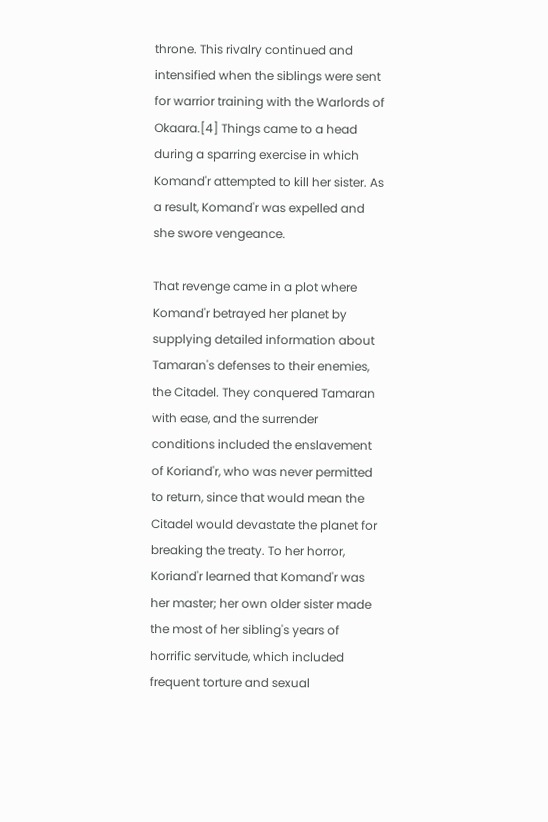throne. This rivalry continued and intensified when the siblings were sent for warrior training with the Warlords of Okaara.[4] Things came to a head during a sparring exercise in which Komand'r attempted to kill her sister. As a result, Komand'r was expelled and she swore vengeance.

That revenge came in a plot where Komand'r betrayed her planet by supplying detailed information about Tamaran's defenses to their enemies, the Citadel. They conquered Tamaran with ease, and the surrender conditions included the enslavement of Koriand'r, who was never permitted to return, since that would mean the Citadel would devastate the planet for breaking the treaty. To her horror, Koriand'r learned that Komand'r was her master; her own older sister made the most of her sibling's years of horrific servitude, which included frequent torture and sexual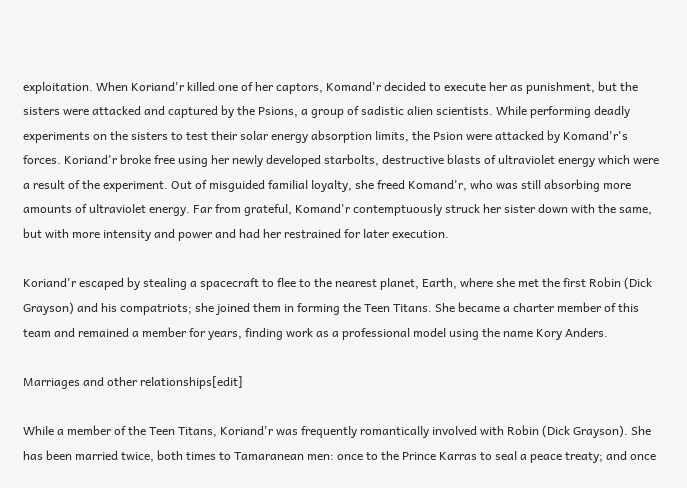exploitation. When Koriand'r killed one of her captors, Komand'r decided to execute her as punishment, but the sisters were attacked and captured by the Psions, a group of sadistic alien scientists. While performing deadly experiments on the sisters to test their solar energy absorption limits, the Psion were attacked by Komand'r's forces. Koriand'r broke free using her newly developed starbolts, destructive blasts of ultraviolet energy which were a result of the experiment. Out of misguided familial loyalty, she freed Komand'r, who was still absorbing more amounts of ultraviolet energy. Far from grateful, Komand'r contemptuously struck her sister down with the same, but with more intensity and power and had her restrained for later execution.

Koriand'r escaped by stealing a spacecraft to flee to the nearest planet, Earth, where she met the first Robin (Dick Grayson) and his compatriots; she joined them in forming the Teen Titans. She became a charter member of this team and remained a member for years, finding work as a professional model using the name Kory Anders.

Marriages and other relationships[edit]

While a member of the Teen Titans, Koriand'r was frequently romantically involved with Robin (Dick Grayson). She has been married twice, both times to Tamaranean men: once to the Prince Karras to seal a peace treaty; and once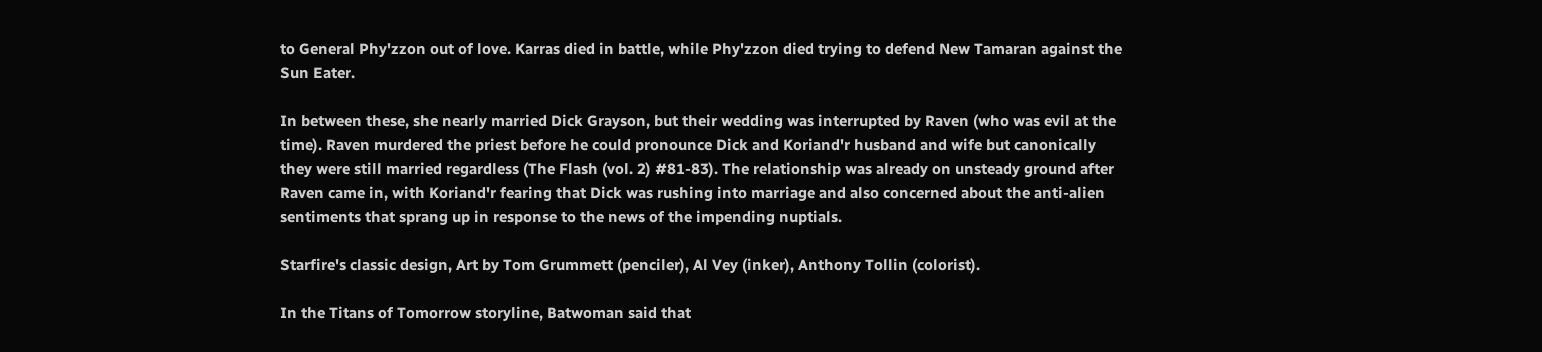to General Phy'zzon out of love. Karras died in battle, while Phy'zzon died trying to defend New Tamaran against the Sun Eater.

In between these, she nearly married Dick Grayson, but their wedding was interrupted by Raven (who was evil at the time). Raven murdered the priest before he could pronounce Dick and Koriand'r husband and wife but canonically they were still married regardless (The Flash (vol. 2) #81-83). The relationship was already on unsteady ground after Raven came in, with Koriand'r fearing that Dick was rushing into marriage and also concerned about the anti-alien sentiments that sprang up in response to the news of the impending nuptials.

Starfire's classic design, Art by Tom Grummett (penciler), Al Vey (inker), Anthony Tollin (colorist).

In the Titans of Tomorrow storyline, Batwoman said that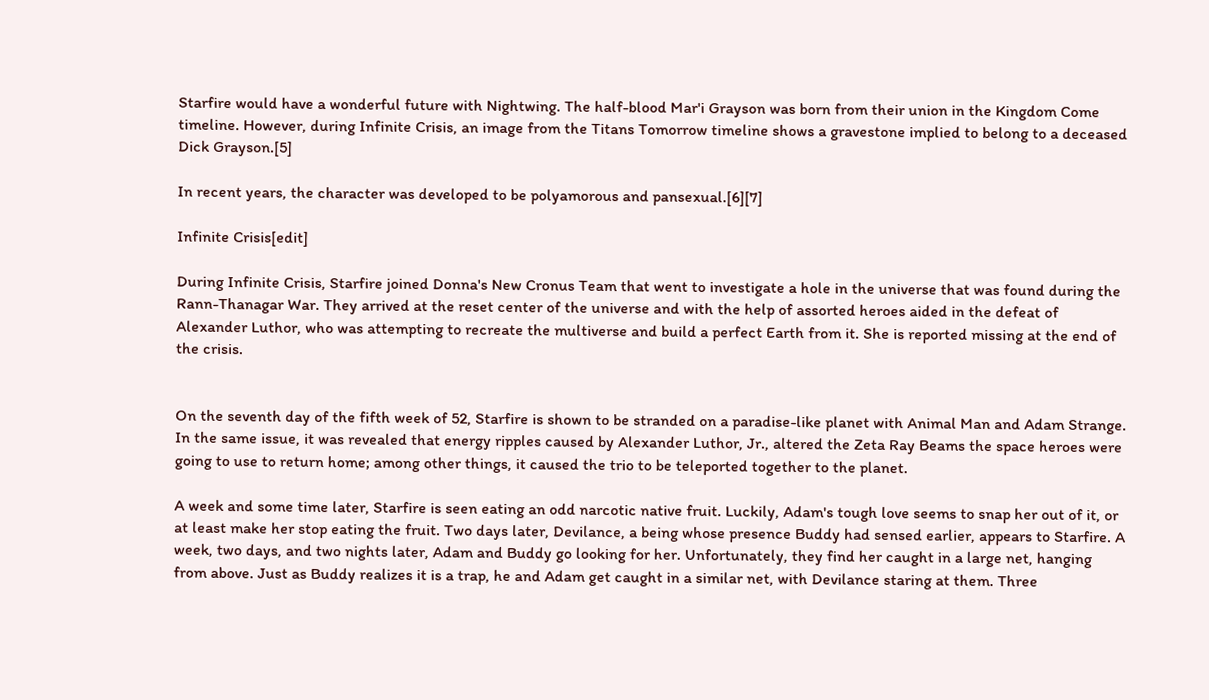Starfire would have a wonderful future with Nightwing. The half-blood Mar'i Grayson was born from their union in the Kingdom Come timeline. However, during Infinite Crisis, an image from the Titans Tomorrow timeline shows a gravestone implied to belong to a deceased Dick Grayson.[5]

In recent years, the character was developed to be polyamorous and pansexual.[6][7]

Infinite Crisis[edit]

During Infinite Crisis, Starfire joined Donna's New Cronus Team that went to investigate a hole in the universe that was found during the Rann-Thanagar War. They arrived at the reset center of the universe and with the help of assorted heroes aided in the defeat of Alexander Luthor, who was attempting to recreate the multiverse and build a perfect Earth from it. She is reported missing at the end of the crisis.


On the seventh day of the fifth week of 52, Starfire is shown to be stranded on a paradise-like planet with Animal Man and Adam Strange. In the same issue, it was revealed that energy ripples caused by Alexander Luthor, Jr., altered the Zeta Ray Beams the space heroes were going to use to return home; among other things, it caused the trio to be teleported together to the planet.

A week and some time later, Starfire is seen eating an odd narcotic native fruit. Luckily, Adam's tough love seems to snap her out of it, or at least make her stop eating the fruit. Two days later, Devilance, a being whose presence Buddy had sensed earlier, appears to Starfire. A week, two days, and two nights later, Adam and Buddy go looking for her. Unfortunately, they find her caught in a large net, hanging from above. Just as Buddy realizes it is a trap, he and Adam get caught in a similar net, with Devilance staring at them. Three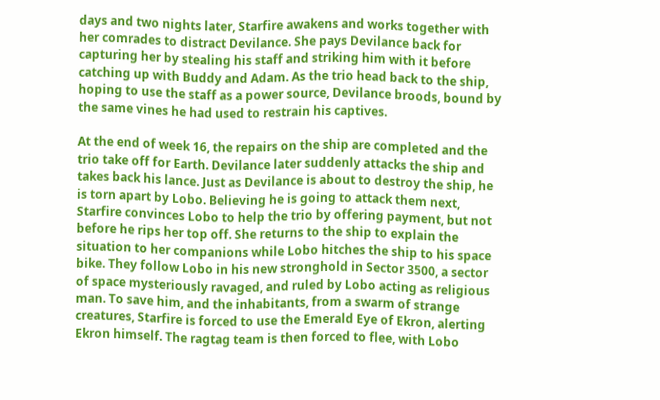days and two nights later, Starfire awakens and works together with her comrades to distract Devilance. She pays Devilance back for capturing her by stealing his staff and striking him with it before catching up with Buddy and Adam. As the trio head back to the ship, hoping to use the staff as a power source, Devilance broods, bound by the same vines he had used to restrain his captives.

At the end of week 16, the repairs on the ship are completed and the trio take off for Earth. Devilance later suddenly attacks the ship and takes back his lance. Just as Devilance is about to destroy the ship, he is torn apart by Lobo. Believing he is going to attack them next, Starfire convinces Lobo to help the trio by offering payment, but not before he rips her top off. She returns to the ship to explain the situation to her companions while Lobo hitches the ship to his space bike. They follow Lobo in his new stronghold in Sector 3500, a sector of space mysteriously ravaged, and ruled by Lobo acting as religious man. To save him, and the inhabitants, from a swarm of strange creatures, Starfire is forced to use the Emerald Eye of Ekron, alerting Ekron himself. The ragtag team is then forced to flee, with Lobo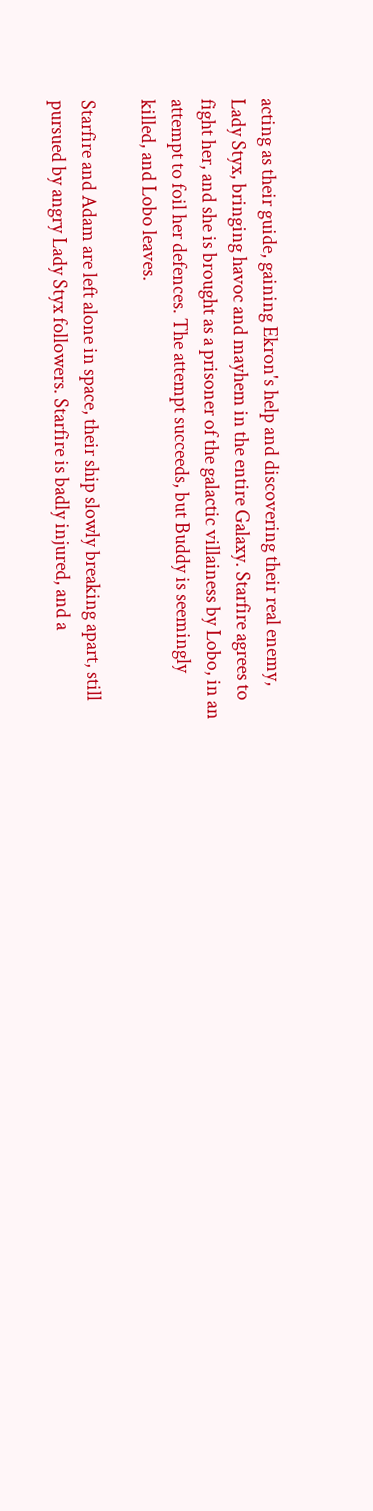acting as their guide, gaining Ekron's help and discovering their real enemy, Lady Styx, bringing havoc and mayhem in the entire Galaxy. Starfire agrees to fight her, and she is brought as a prisoner of the galactic villainess by Lobo, in an attempt to foil her defences. The attempt succeeds, but Buddy is seemingly killed, and Lobo leaves.

Starfire and Adam are left alone in space, their ship slowly breaking apart, still pursued by angry Lady Styx followers. Starfire is badly injured, and a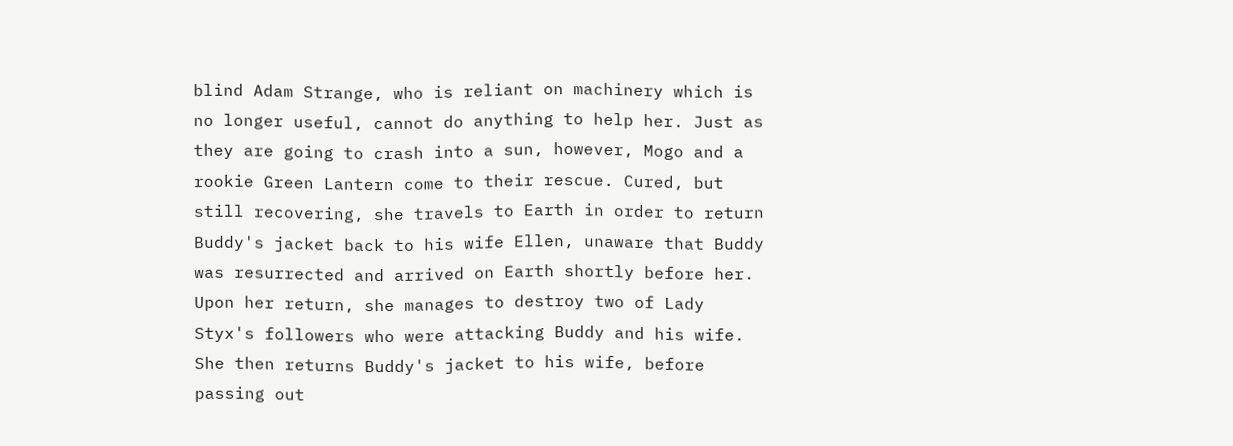blind Adam Strange, who is reliant on machinery which is no longer useful, cannot do anything to help her. Just as they are going to crash into a sun, however, Mogo and a rookie Green Lantern come to their rescue. Cured, but still recovering, she travels to Earth in order to return Buddy's jacket back to his wife Ellen, unaware that Buddy was resurrected and arrived on Earth shortly before her. Upon her return, she manages to destroy two of Lady Styx's followers who were attacking Buddy and his wife. She then returns Buddy's jacket to his wife, before passing out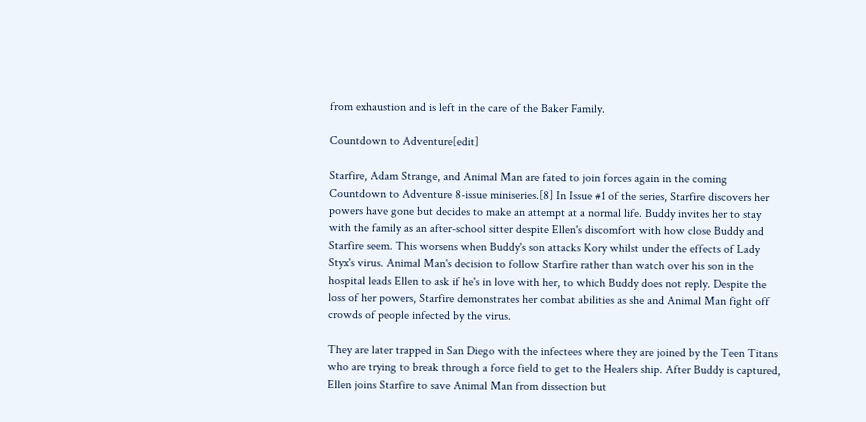from exhaustion and is left in the care of the Baker Family.

Countdown to Adventure[edit]

Starfire, Adam Strange, and Animal Man are fated to join forces again in the coming Countdown to Adventure 8-issue miniseries.[8] In Issue #1 of the series, Starfire discovers her powers have gone but decides to make an attempt at a normal life. Buddy invites her to stay with the family as an after-school sitter despite Ellen's discomfort with how close Buddy and Starfire seem. This worsens when Buddy's son attacks Kory whilst under the effects of Lady Styx's virus. Animal Man's decision to follow Starfire rather than watch over his son in the hospital leads Ellen to ask if he's in love with her, to which Buddy does not reply. Despite the loss of her powers, Starfire demonstrates her combat abilities as she and Animal Man fight off crowds of people infected by the virus.

They are later trapped in San Diego with the infectees where they are joined by the Teen Titans who are trying to break through a force field to get to the Healers ship. After Buddy is captured, Ellen joins Starfire to save Animal Man from dissection but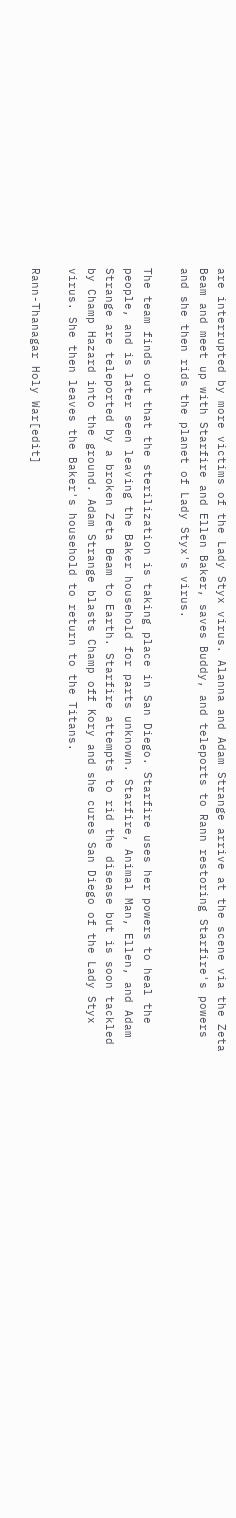are interrupted by more victims of the Lady Styx virus. Alanna and Adam Strange arrive at the scene via the Zeta Beam and meet up with Starfire and Ellen Baker, saves Buddy, and teleports to Rann restoring Starfire's powers and she then rids the planet of Lady Styx's virus.

The team finds out that the sterilization is taking place in San Diego. Starfire uses her powers to heal the people, and is later seen leaving the Baker household for parts unknown. Starfire, Animal Man, Ellen, and Adam Strange are teleported by a broken Zeta Beam to Earth. Starfire attempts to rid the disease but is soon tackled by Champ Hazard into the ground. Adam Strange blasts Champ off Kory and she cures San Diego of the Lady Styx virus. She then leaves the Baker's household to return to the Titans.

Rann-Thanagar Holy War[edit]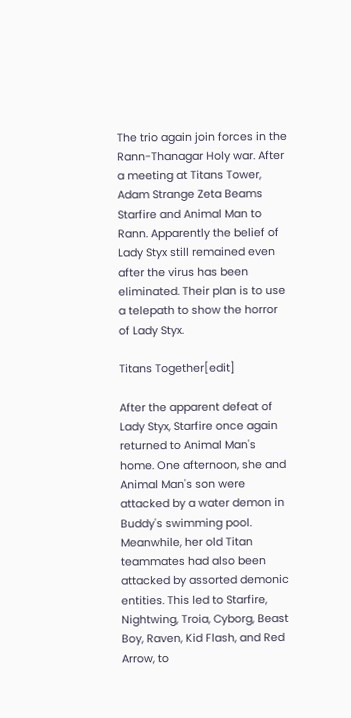The trio again join forces in the Rann-Thanagar Holy war. After a meeting at Titans Tower, Adam Strange Zeta Beams Starfire and Animal Man to Rann. Apparently the belief of Lady Styx still remained even after the virus has been eliminated. Their plan is to use a telepath to show the horror of Lady Styx.

Titans Together[edit]

After the apparent defeat of Lady Styx, Starfire once again returned to Animal Man's home. One afternoon, she and Animal Man's son were attacked by a water demon in Buddy's swimming pool. Meanwhile, her old Titan teammates had also been attacked by assorted demonic entities. This led to Starfire, Nightwing, Troia, Cyborg, Beast Boy, Raven, Kid Flash, and Red Arrow, to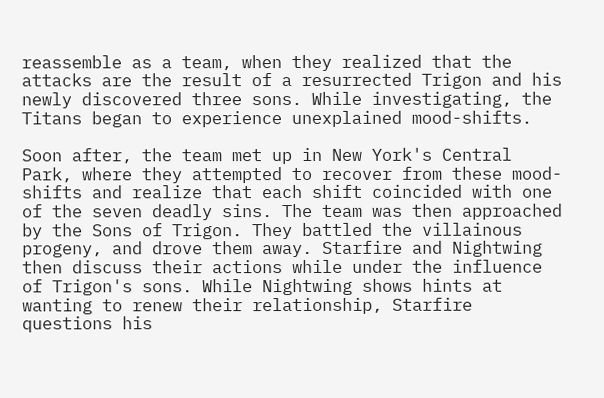reassemble as a team, when they realized that the attacks are the result of a resurrected Trigon and his newly discovered three sons. While investigating, the Titans began to experience unexplained mood-shifts.

Soon after, the team met up in New York's Central Park, where they attempted to recover from these mood-shifts and realize that each shift coincided with one of the seven deadly sins. The team was then approached by the Sons of Trigon. They battled the villainous progeny, and drove them away. Starfire and Nightwing then discuss their actions while under the influence of Trigon's sons. While Nightwing shows hints at wanting to renew their relationship, Starfire questions his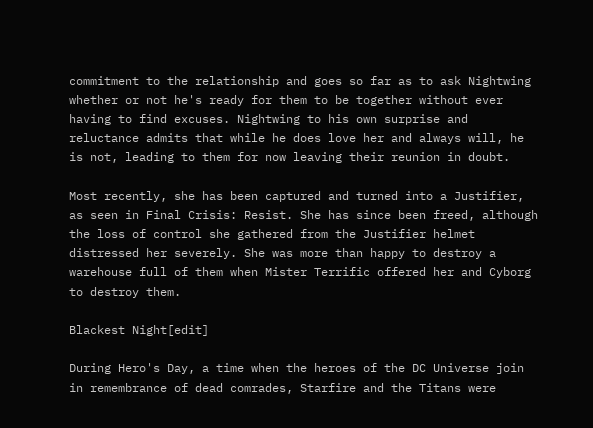commitment to the relationship and goes so far as to ask Nightwing whether or not he's ready for them to be together without ever having to find excuses. Nightwing to his own surprise and reluctance admits that while he does love her and always will, he is not, leading to them for now leaving their reunion in doubt.

Most recently, she has been captured and turned into a Justifier, as seen in Final Crisis: Resist. She has since been freed, although the loss of control she gathered from the Justifier helmet distressed her severely. She was more than happy to destroy a warehouse full of them when Mister Terrific offered her and Cyborg to destroy them.

Blackest Night[edit]

During Hero's Day, a time when the heroes of the DC Universe join in remembrance of dead comrades, Starfire and the Titans were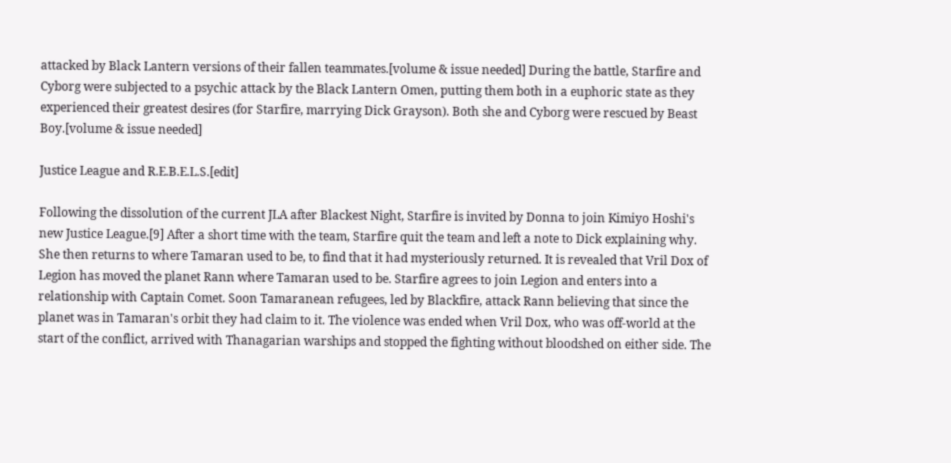attacked by Black Lantern versions of their fallen teammates.[volume & issue needed] During the battle, Starfire and Cyborg were subjected to a psychic attack by the Black Lantern Omen, putting them both in a euphoric state as they experienced their greatest desires (for Starfire, marrying Dick Grayson). Both she and Cyborg were rescued by Beast Boy.[volume & issue needed]

Justice League and R.E.B.E.L.S.[edit]

Following the dissolution of the current JLA after Blackest Night, Starfire is invited by Donna to join Kimiyo Hoshi's new Justice League.[9] After a short time with the team, Starfire quit the team and left a note to Dick explaining why. She then returns to where Tamaran used to be, to find that it had mysteriously returned. It is revealed that Vril Dox of Legion has moved the planet Rann where Tamaran used to be. Starfire agrees to join Legion and enters into a relationship with Captain Comet. Soon Tamaranean refugees, led by Blackfire, attack Rann believing that since the planet was in Tamaran's orbit they had claim to it. The violence was ended when Vril Dox, who was off-world at the start of the conflict, arrived with Thanagarian warships and stopped the fighting without bloodshed on either side. The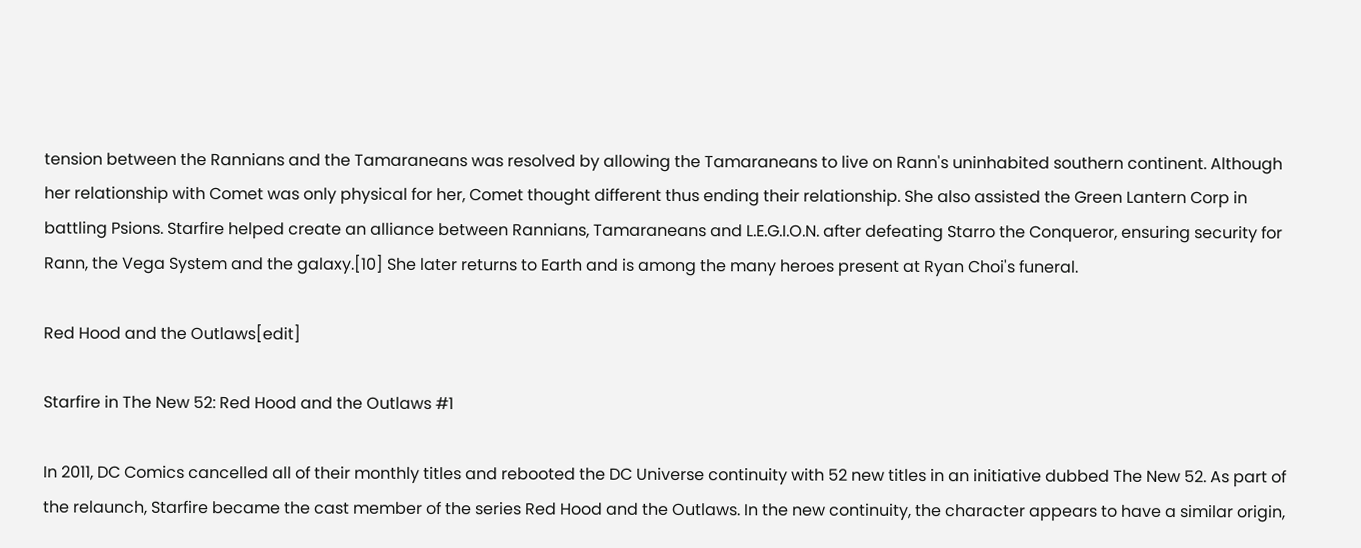tension between the Rannians and the Tamaraneans was resolved by allowing the Tamaraneans to live on Rann's uninhabited southern continent. Although her relationship with Comet was only physical for her, Comet thought different thus ending their relationship. She also assisted the Green Lantern Corp in battling Psions. Starfire helped create an alliance between Rannians, Tamaraneans and L.E.G.I.O.N. after defeating Starro the Conqueror, ensuring security for Rann, the Vega System and the galaxy.[10] She later returns to Earth and is among the many heroes present at Ryan Choi's funeral.

Red Hood and the Outlaws[edit]

Starfire in The New 52: Red Hood and the Outlaws #1

In 2011, DC Comics cancelled all of their monthly titles and rebooted the DC Universe continuity with 52 new titles in an initiative dubbed The New 52. As part of the relaunch, Starfire became the cast member of the series Red Hood and the Outlaws. In the new continuity, the character appears to have a similar origin,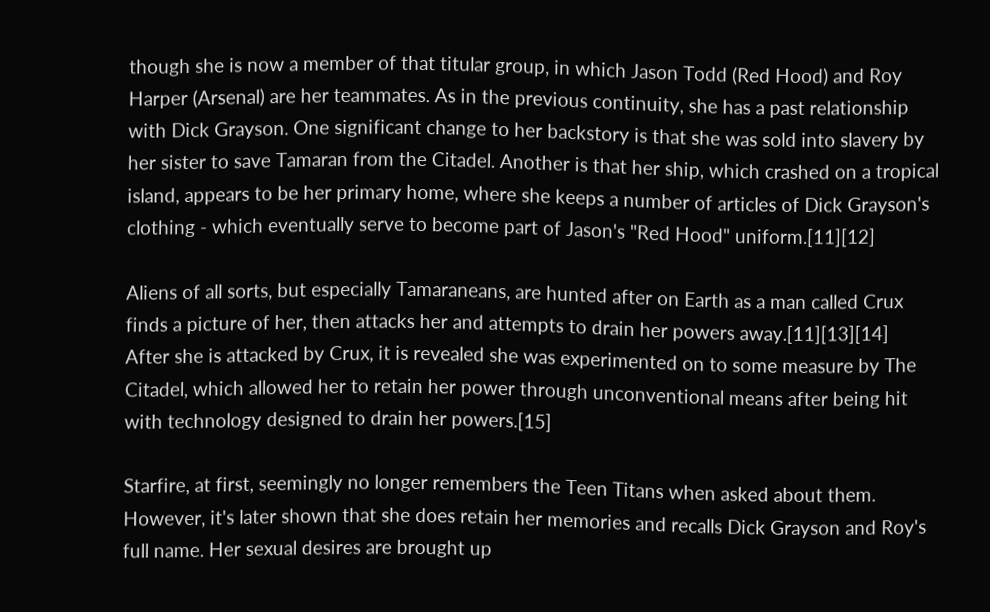though she is now a member of that titular group, in which Jason Todd (Red Hood) and Roy Harper (Arsenal) are her teammates. As in the previous continuity, she has a past relationship with Dick Grayson. One significant change to her backstory is that she was sold into slavery by her sister to save Tamaran from the Citadel. Another is that her ship, which crashed on a tropical island, appears to be her primary home, where she keeps a number of articles of Dick Grayson's clothing - which eventually serve to become part of Jason's "Red Hood" uniform.[11][12]

Aliens of all sorts, but especially Tamaraneans, are hunted after on Earth as a man called Crux finds a picture of her, then attacks her and attempts to drain her powers away.[11][13][14] After she is attacked by Crux, it is revealed she was experimented on to some measure by The Citadel, which allowed her to retain her power through unconventional means after being hit with technology designed to drain her powers.[15]

Starfire, at first, seemingly no longer remembers the Teen Titans when asked about them. However, it's later shown that she does retain her memories and recalls Dick Grayson and Roy's full name. Her sexual desires are brought up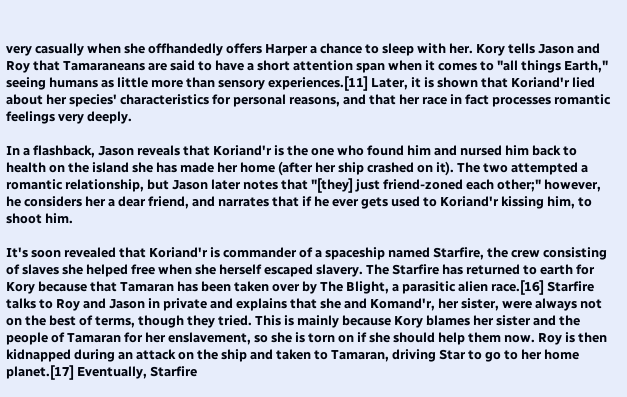very casually when she offhandedly offers Harper a chance to sleep with her. Kory tells Jason and Roy that Tamaraneans are said to have a short attention span when it comes to "all things Earth," seeing humans as little more than sensory experiences.[11] Later, it is shown that Koriand'r lied about her species' characteristics for personal reasons, and that her race in fact processes romantic feelings very deeply.

In a flashback, Jason reveals that Koriand'r is the one who found him and nursed him back to health on the island she has made her home (after her ship crashed on it). The two attempted a romantic relationship, but Jason later notes that "[they] just friend-zoned each other;" however, he considers her a dear friend, and narrates that if he ever gets used to Koriand'r kissing him, to shoot him.

It's soon revealed that Koriand'r is commander of a spaceship named Starfire, the crew consisting of slaves she helped free when she herself escaped slavery. The Starfire has returned to earth for Kory because that Tamaran has been taken over by The Blight, a parasitic alien race.[16] Starfire talks to Roy and Jason in private and explains that she and Komand'r, her sister, were always not on the best of terms, though they tried. This is mainly because Kory blames her sister and the people of Tamaran for her enslavement, so she is torn on if she should help them now. Roy is then kidnapped during an attack on the ship and taken to Tamaran, driving Star to go to her home planet.[17] Eventually, Starfire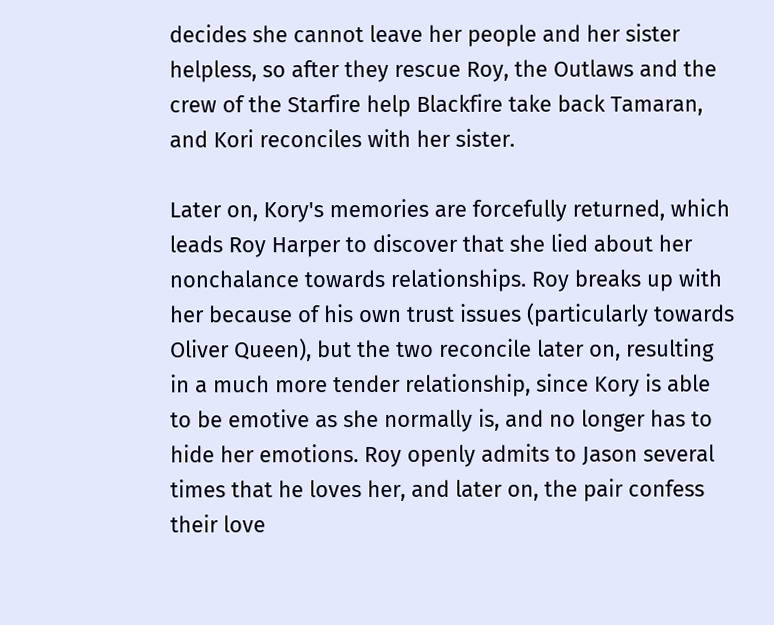decides she cannot leave her people and her sister helpless, so after they rescue Roy, the Outlaws and the crew of the Starfire help Blackfire take back Tamaran, and Kori reconciles with her sister.

Later on, Kory's memories are forcefully returned, which leads Roy Harper to discover that she lied about her nonchalance towards relationships. Roy breaks up with her because of his own trust issues (particularly towards Oliver Queen), but the two reconcile later on, resulting in a much more tender relationship, since Kory is able to be emotive as she normally is, and no longer has to hide her emotions. Roy openly admits to Jason several times that he loves her, and later on, the pair confess their love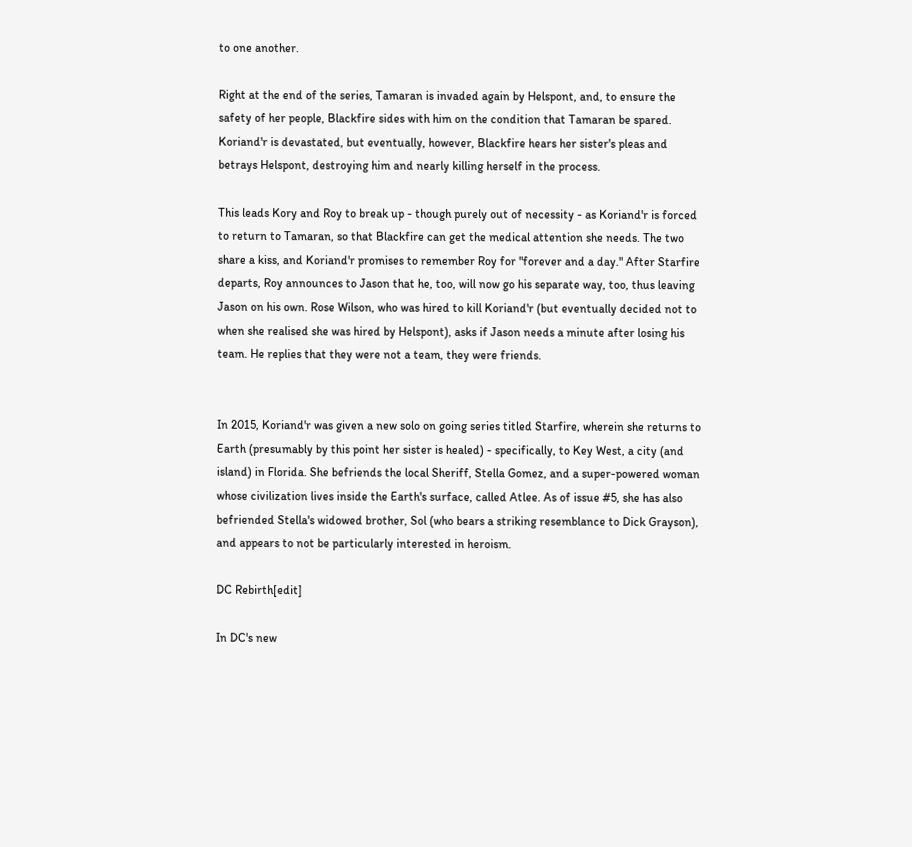to one another.

Right at the end of the series, Tamaran is invaded again by Helspont, and, to ensure the safety of her people, Blackfire sides with him on the condition that Tamaran be spared. Koriand'r is devastated, but eventually, however, Blackfire hears her sister's pleas and betrays Helspont, destroying him and nearly killing herself in the process.

This leads Kory and Roy to break up - though purely out of necessity - as Koriand'r is forced to return to Tamaran, so that Blackfire can get the medical attention she needs. The two share a kiss, and Koriand'r promises to remember Roy for "forever and a day." After Starfire departs, Roy announces to Jason that he, too, will now go his separate way, too, thus leaving Jason on his own. Rose Wilson, who was hired to kill Koriand'r (but eventually decided not to when she realised she was hired by Helspont), asks if Jason needs a minute after losing his team. He replies that they were not a team, they were friends.


In 2015, Koriand'r was given a new solo on going series titled Starfire, wherein she returns to Earth (presumably by this point her sister is healed) - specifically, to Key West, a city (and island) in Florida. She befriends the local Sheriff, Stella Gomez, and a super-powered woman whose civilization lives inside the Earth's surface, called Atlee. As of issue #5, she has also befriended Stella's widowed brother, Sol (who bears a striking resemblance to Dick Grayson), and appears to not be particularly interested in heroism.

DC Rebirth[edit]

In DC's new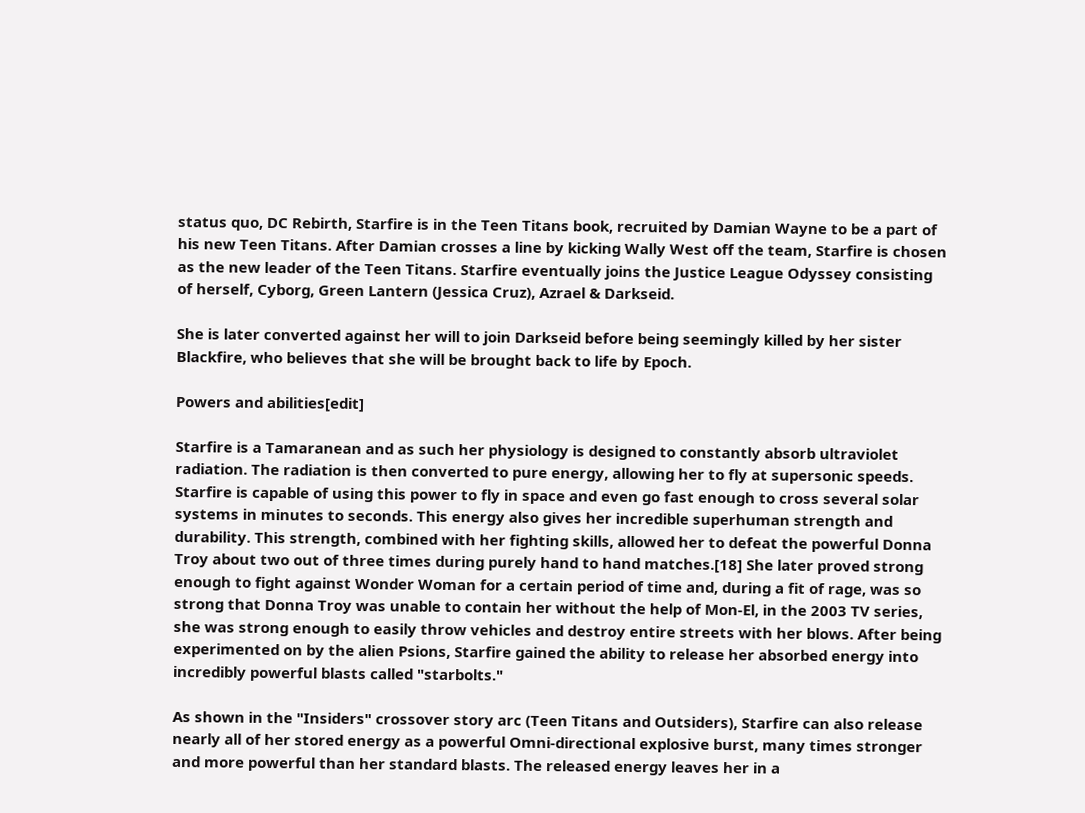status quo, DC Rebirth, Starfire is in the Teen Titans book, recruited by Damian Wayne to be a part of his new Teen Titans. After Damian crosses a line by kicking Wally West off the team, Starfire is chosen as the new leader of the Teen Titans. Starfire eventually joins the Justice League Odyssey consisting of herself, Cyborg, Green Lantern (Jessica Cruz), Azrael & Darkseid.

She is later converted against her will to join Darkseid before being seemingly killed by her sister Blackfire, who believes that she will be brought back to life by Epoch.

Powers and abilities[edit]

Starfire is a Tamaranean and as such her physiology is designed to constantly absorb ultraviolet radiation. The radiation is then converted to pure energy, allowing her to fly at supersonic speeds. Starfire is capable of using this power to fly in space and even go fast enough to cross several solar systems in minutes to seconds. This energy also gives her incredible superhuman strength and durability. This strength, combined with her fighting skills, allowed her to defeat the powerful Donna Troy about two out of three times during purely hand to hand matches.[18] She later proved strong enough to fight against Wonder Woman for a certain period of time and, during a fit of rage, was so strong that Donna Troy was unable to contain her without the help of Mon-El, in the 2003 TV series, she was strong enough to easily throw vehicles and destroy entire streets with her blows. After being experimented on by the alien Psions, Starfire gained the ability to release her absorbed energy into incredibly powerful blasts called "starbolts."

As shown in the "Insiders" crossover story arc (Teen Titans and Outsiders), Starfire can also release nearly all of her stored energy as a powerful Omni-directional explosive burst, many times stronger and more powerful than her standard blasts. The released energy leaves her in a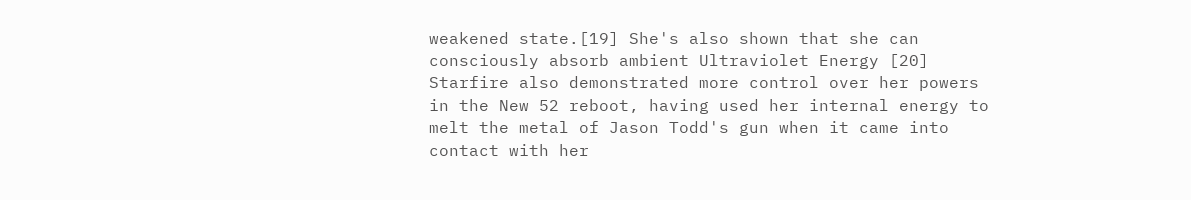weakened state.[19] She's also shown that she can consciously absorb ambient Ultraviolet Energy [20] Starfire also demonstrated more control over her powers in the New 52 reboot, having used her internal energy to melt the metal of Jason Todd's gun when it came into contact with her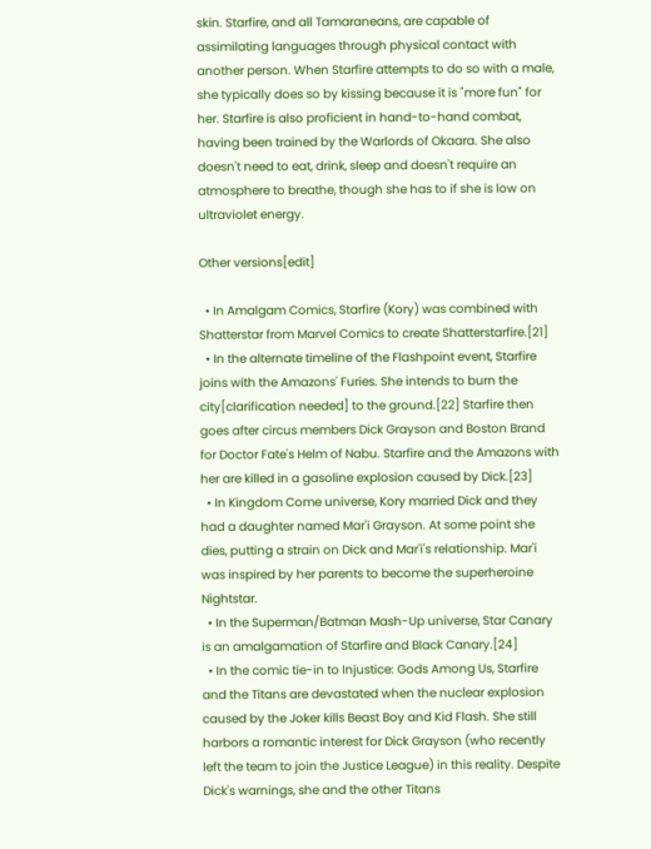skin. Starfire, and all Tamaraneans, are capable of assimilating languages through physical contact with another person. When Starfire attempts to do so with a male, she typically does so by kissing because it is "more fun" for her. Starfire is also proficient in hand-to-hand combat, having been trained by the Warlords of Okaara. She also doesn't need to eat, drink, sleep and doesn't require an atmosphere to breathe, though she has to if she is low on ultraviolet energy.

Other versions[edit]

  • In Amalgam Comics, Starfire (Kory) was combined with Shatterstar from Marvel Comics to create Shatterstarfire.[21]
  • In the alternate timeline of the Flashpoint event, Starfire joins with the Amazons' Furies. She intends to burn the city[clarification needed] to the ground.[22] Starfire then goes after circus members Dick Grayson and Boston Brand for Doctor Fate's Helm of Nabu. Starfire and the Amazons with her are killed in a gasoline explosion caused by Dick.[23]
  • In Kingdom Come universe, Kory married Dick and they had a daughter named Mar'i Grayson. At some point she dies, putting a strain on Dick and Mar'i's relationship. Mar'i was inspired by her parents to become the superheroine Nightstar.
  • In the Superman/Batman Mash-Up universe, Star Canary is an amalgamation of Starfire and Black Canary.[24]
  • In the comic tie-in to Injustice: Gods Among Us, Starfire and the Titans are devastated when the nuclear explosion caused by the Joker kills Beast Boy and Kid Flash. She still harbors a romantic interest for Dick Grayson (who recently left the team to join the Justice League) in this reality. Despite Dick's warnings, she and the other Titans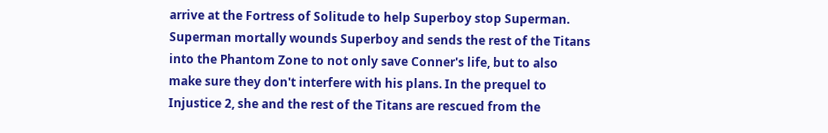arrive at the Fortress of Solitude to help Superboy stop Superman. Superman mortally wounds Superboy and sends the rest of the Titans into the Phantom Zone to not only save Conner's life, but to also make sure they don't interfere with his plans. In the prequel to Injustice 2, she and the rest of the Titans are rescued from the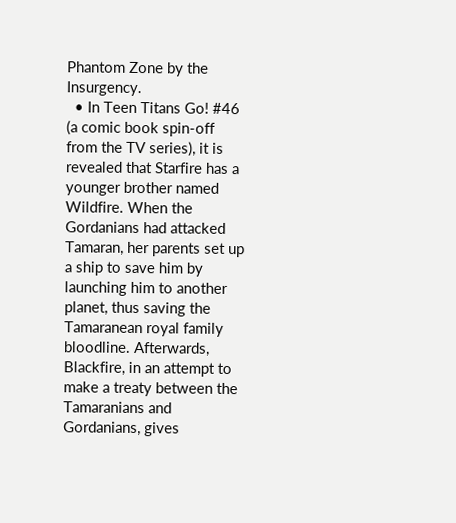Phantom Zone by the Insurgency.
  • In Teen Titans Go! #46 (a comic book spin-off from the TV series), it is revealed that Starfire has a younger brother named Wildfire. When the Gordanians had attacked Tamaran, her parents set up a ship to save him by launching him to another planet, thus saving the Tamaranean royal family bloodline. Afterwards, Blackfire, in an attempt to make a treaty between the Tamaranians and Gordanians, gives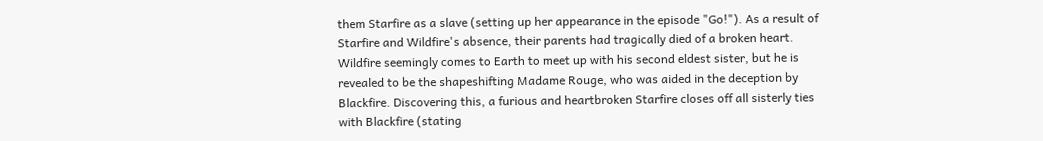them Starfire as a slave (setting up her appearance in the episode "Go!"). As a result of Starfire and Wildfire's absence, their parents had tragically died of a broken heart. Wildfire seemingly comes to Earth to meet up with his second eldest sister, but he is revealed to be the shapeshifting Madame Rouge, who was aided in the deception by Blackfire. Discovering this, a furious and heartbroken Starfire closes off all sisterly ties with Blackfire (stating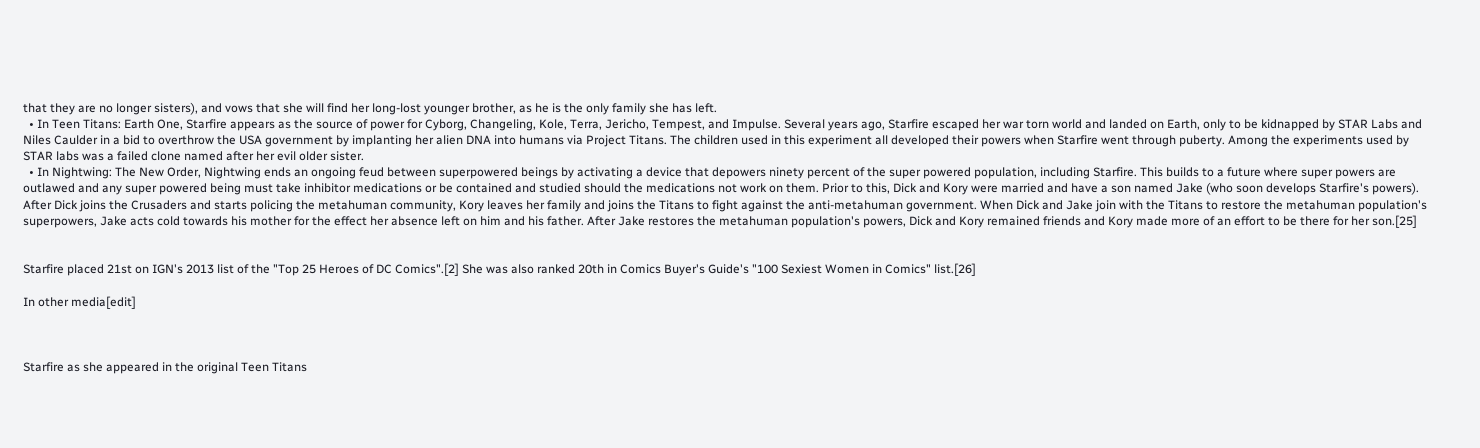that they are no longer sisters), and vows that she will find her long-lost younger brother, as he is the only family she has left.
  • In Teen Titans: Earth One, Starfire appears as the source of power for Cyborg, Changeling, Kole, Terra, Jericho, Tempest, and Impulse. Several years ago, Starfire escaped her war torn world and landed on Earth, only to be kidnapped by STAR Labs and Niles Caulder in a bid to overthrow the USA government by implanting her alien DNA into humans via Project Titans. The children used in this experiment all developed their powers when Starfire went through puberty. Among the experiments used by STAR labs was a failed clone named after her evil older sister.
  • In Nightwing: The New Order, Nightwing ends an ongoing feud between superpowered beings by activating a device that depowers ninety percent of the super powered population, including Starfire. This builds to a future where super powers are outlawed and any super powered being must take inhibitor medications or be contained and studied should the medications not work on them. Prior to this, Dick and Kory were married and have a son named Jake (who soon develops Starfire's powers). After Dick joins the Crusaders and starts policing the metahuman community, Kory leaves her family and joins the Titans to fight against the anti-metahuman government. When Dick and Jake join with the Titans to restore the metahuman population's superpowers, Jake acts cold towards his mother for the effect her absence left on him and his father. After Jake restores the metahuman population's powers, Dick and Kory remained friends and Kory made more of an effort to be there for her son.[25]


Starfire placed 21st on IGN's 2013 list of the "Top 25 Heroes of DC Comics".[2] She was also ranked 20th in Comics Buyer's Guide's "100 Sexiest Women in Comics" list.[26]

In other media[edit]



Starfire as she appeared in the original Teen Titans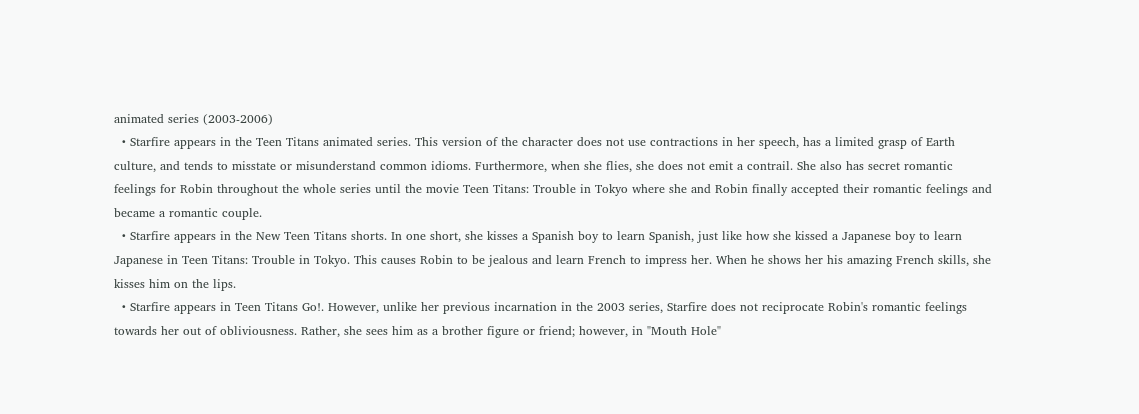animated series (2003-2006)
  • Starfire appears in the Teen Titans animated series. This version of the character does not use contractions in her speech, has a limited grasp of Earth culture, and tends to misstate or misunderstand common idioms. Furthermore, when she flies, she does not emit a contrail. She also has secret romantic feelings for Robin throughout the whole series until the movie Teen Titans: Trouble in Tokyo where she and Robin finally accepted their romantic feelings and became a romantic couple.
  • Starfire appears in the New Teen Titans shorts. In one short, she kisses a Spanish boy to learn Spanish, just like how she kissed a Japanese boy to learn Japanese in Teen Titans: Trouble in Tokyo. This causes Robin to be jealous and learn French to impress her. When he shows her his amazing French skills, she kisses him on the lips.
  • Starfire appears in Teen Titans Go!. However, unlike her previous incarnation in the 2003 series, Starfire does not reciprocate Robin's romantic feelings towards her out of obliviousness. Rather, she sees him as a brother figure or friend; however, in "Mouth Hole"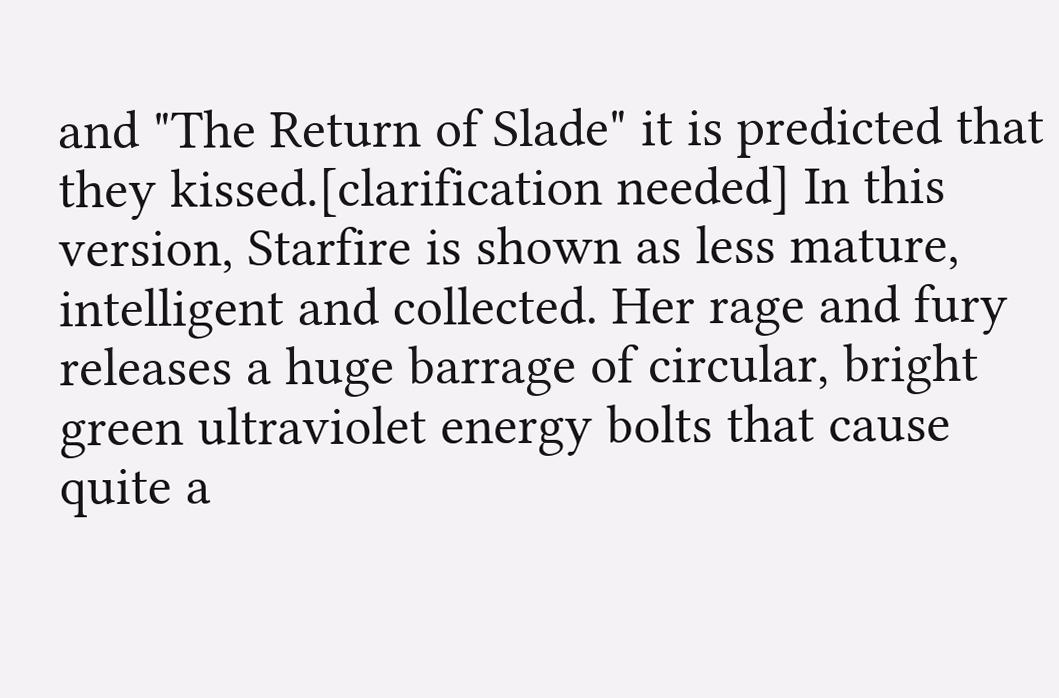and "The Return of Slade" it is predicted that they kissed.[clarification needed] In this version, Starfire is shown as less mature, intelligent and collected. Her rage and fury releases a huge barrage of circular, bright green ultraviolet energy bolts that cause quite a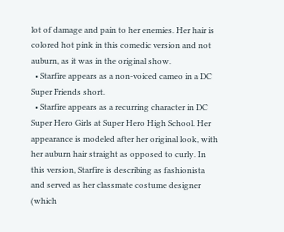lot of damage and pain to her enemies. Her hair is colored hot pink in this comedic version and not auburn, as it was in the original show.
  • Starfire appears as a non-voiced cameo in a DC Super Friends short.
  • Starfire appears as a recurring character in DC Super Hero Girls at Super Hero High School. Her appearance is modeled after her original look, with her auburn hair straight as opposed to curly. In this version, Starfire is describing as fashionista and served as her classmate costume designer (which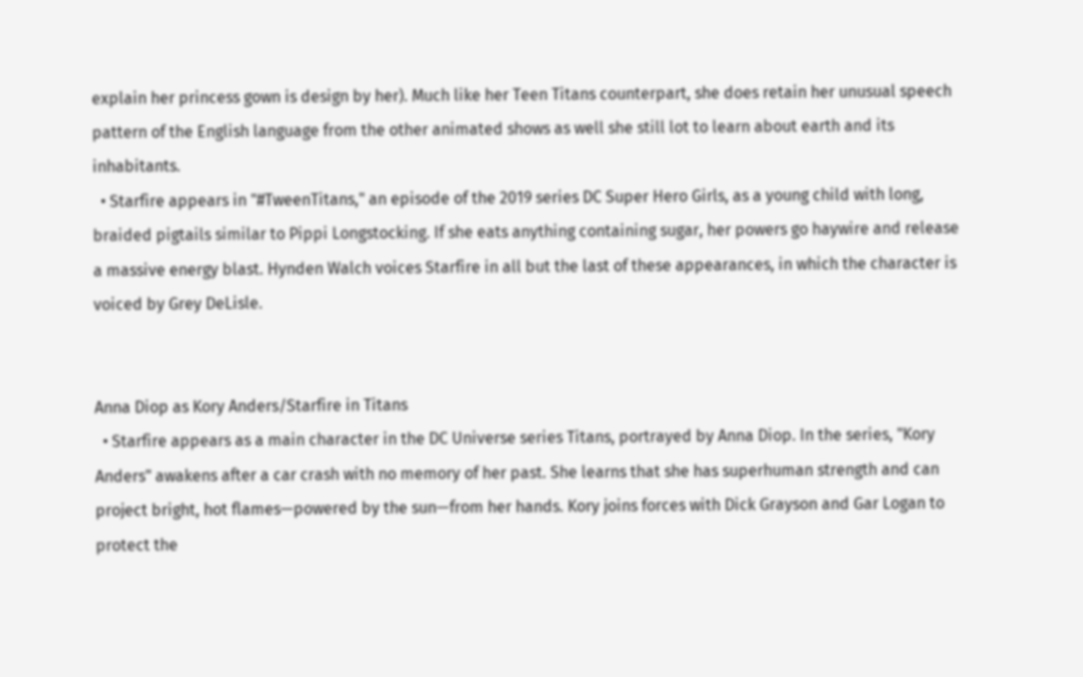explain her princess gown is design by her). Much like her Teen Titans counterpart, she does retain her unusual speech pattern of the English language from the other animated shows as well she still lot to learn about earth and its inhabitants.
  • Starfire appears in "#TweenTitans," an episode of the 2019 series DC Super Hero Girls, as a young child with long, braided pigtails similar to Pippi Longstocking. If she eats anything containing sugar, her powers go haywire and release a massive energy blast. Hynden Walch voices Starfire in all but the last of these appearances, in which the character is voiced by Grey DeLisle.


Anna Diop as Kory Anders/Starfire in Titans
  • Starfire appears as a main character in the DC Universe series Titans, portrayed by Anna Diop. In the series, "Kory Anders" awakens after a car crash with no memory of her past. She learns that she has superhuman strength and can project bright, hot flames—powered by the sun—from her hands. Kory joins forces with Dick Grayson and Gar Logan to protect the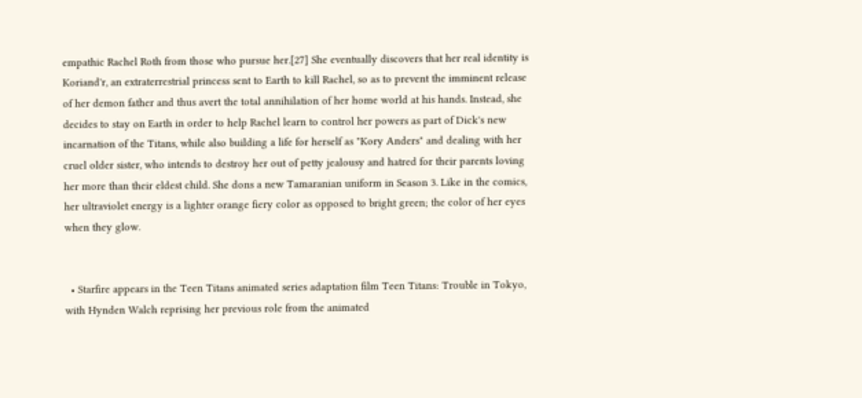empathic Rachel Roth from those who pursue her.[27] She eventually discovers that her real identity is Koriand'r, an extraterrestrial princess sent to Earth to kill Rachel, so as to prevent the imminent release of her demon father and thus avert the total annihilation of her home world at his hands. Instead, she decides to stay on Earth in order to help Rachel learn to control her powers as part of Dick's new incarnation of the Titans, while also building a life for herself as "Kory Anders" and dealing with her cruel older sister, who intends to destroy her out of petty jealousy and hatred for their parents loving her more than their eldest child. She dons a new Tamaranian uniform in Season 3. Like in the comics, her ultraviolet energy is a lighter orange fiery color as opposed to bright green; the color of her eyes when they glow.


  • Starfire appears in the Teen Titans animated series adaptation film Teen Titans: Trouble in Tokyo, with Hynden Walch reprising her previous role from the animated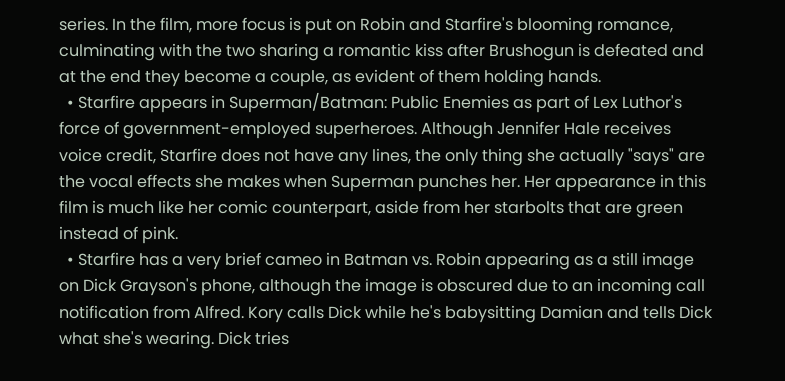series. In the film, more focus is put on Robin and Starfire's blooming romance, culminating with the two sharing a romantic kiss after Brushogun is defeated and at the end they become a couple, as evident of them holding hands.
  • Starfire appears in Superman/Batman: Public Enemies as part of Lex Luthor's force of government-employed superheroes. Although Jennifer Hale receives voice credit, Starfire does not have any lines, the only thing she actually "says" are the vocal effects she makes when Superman punches her. Her appearance in this film is much like her comic counterpart, aside from her starbolts that are green instead of pink.
  • Starfire has a very brief cameo in Batman vs. Robin appearing as a still image on Dick Grayson's phone, although the image is obscured due to an incoming call notification from Alfred. Kory calls Dick while he's babysitting Damian and tells Dick what she's wearing. Dick tries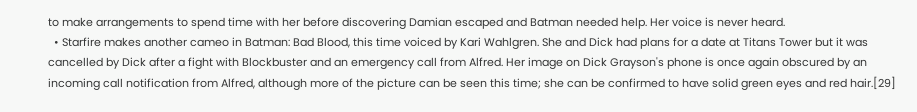to make arrangements to spend time with her before discovering Damian escaped and Batman needed help. Her voice is never heard.
  • Starfire makes another cameo in Batman: Bad Blood, this time voiced by Kari Wahlgren. She and Dick had plans for a date at Titans Tower but it was cancelled by Dick after a fight with Blockbuster and an emergency call from Alfred. Her image on Dick Grayson's phone is once again obscured by an incoming call notification from Alfred, although more of the picture can be seen this time; she can be confirmed to have solid green eyes and red hair.[29]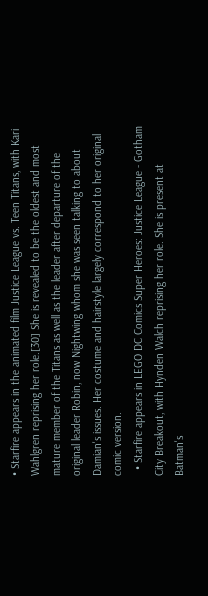• Starfire appears in the animated film Justice League vs. Teen Titans, with Kari Wahlgren reprising her role.[30] She is revealed to be the oldest and most mature member of the Titans as well as the leader after departure of the original leader Robin, now Nightwing whom she was seen talking to about Damian's issues. Her costume and hairstyle largely correspond to her original comic version.
  • Starfire appears in LEGO DC Comics Super Heroes: Justice League - Gotham City Breakout, with Hynden Walch reprising her role. She is present at Batman's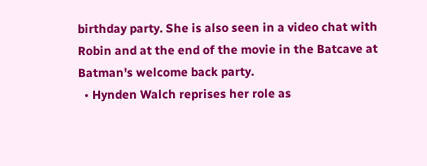birthday party. She is also seen in a video chat with Robin and at the end of the movie in the Batcave at Batman's welcome back party.
  • Hynden Walch reprises her role as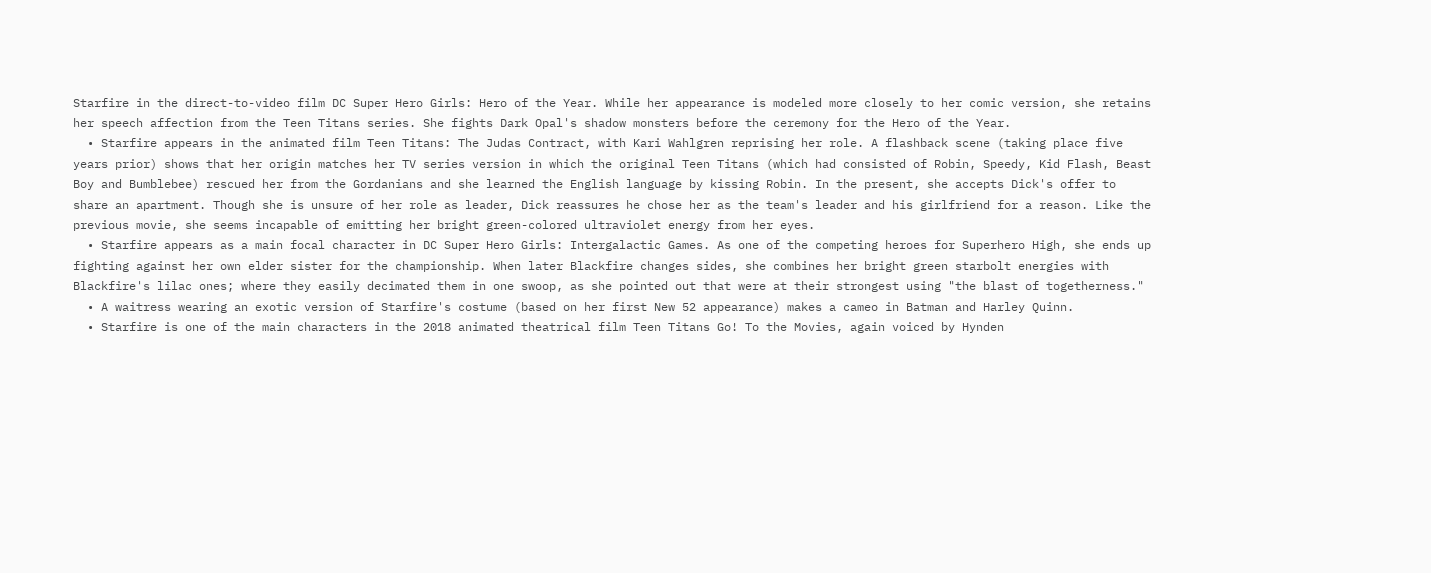Starfire in the direct-to-video film DC Super Hero Girls: Hero of the Year. While her appearance is modeled more closely to her comic version, she retains her speech affection from the Teen Titans series. She fights Dark Opal's shadow monsters before the ceremony for the Hero of the Year.
  • Starfire appears in the animated film Teen Titans: The Judas Contract, with Kari Wahlgren reprising her role. A flashback scene (taking place five years prior) shows that her origin matches her TV series version in which the original Teen Titans (which had consisted of Robin, Speedy, Kid Flash, Beast Boy and Bumblebee) rescued her from the Gordanians and she learned the English language by kissing Robin. In the present, she accepts Dick's offer to share an apartment. Though she is unsure of her role as leader, Dick reassures he chose her as the team's leader and his girlfriend for a reason. Like the previous movie, she seems incapable of emitting her bright green-colored ultraviolet energy from her eyes.
  • Starfire appears as a main focal character in DC Super Hero Girls: Intergalactic Games. As one of the competing heroes for Superhero High, she ends up fighting against her own elder sister for the championship. When later Blackfire changes sides, she combines her bright green starbolt energies with Blackfire's lilac ones; where they easily decimated them in one swoop, as she pointed out that were at their strongest using "the blast of togetherness."
  • A waitress wearing an exotic version of Starfire's costume (based on her first New 52 appearance) makes a cameo in Batman and Harley Quinn.
  • Starfire is one of the main characters in the 2018 animated theatrical film Teen Titans Go! To the Movies, again voiced by Hynden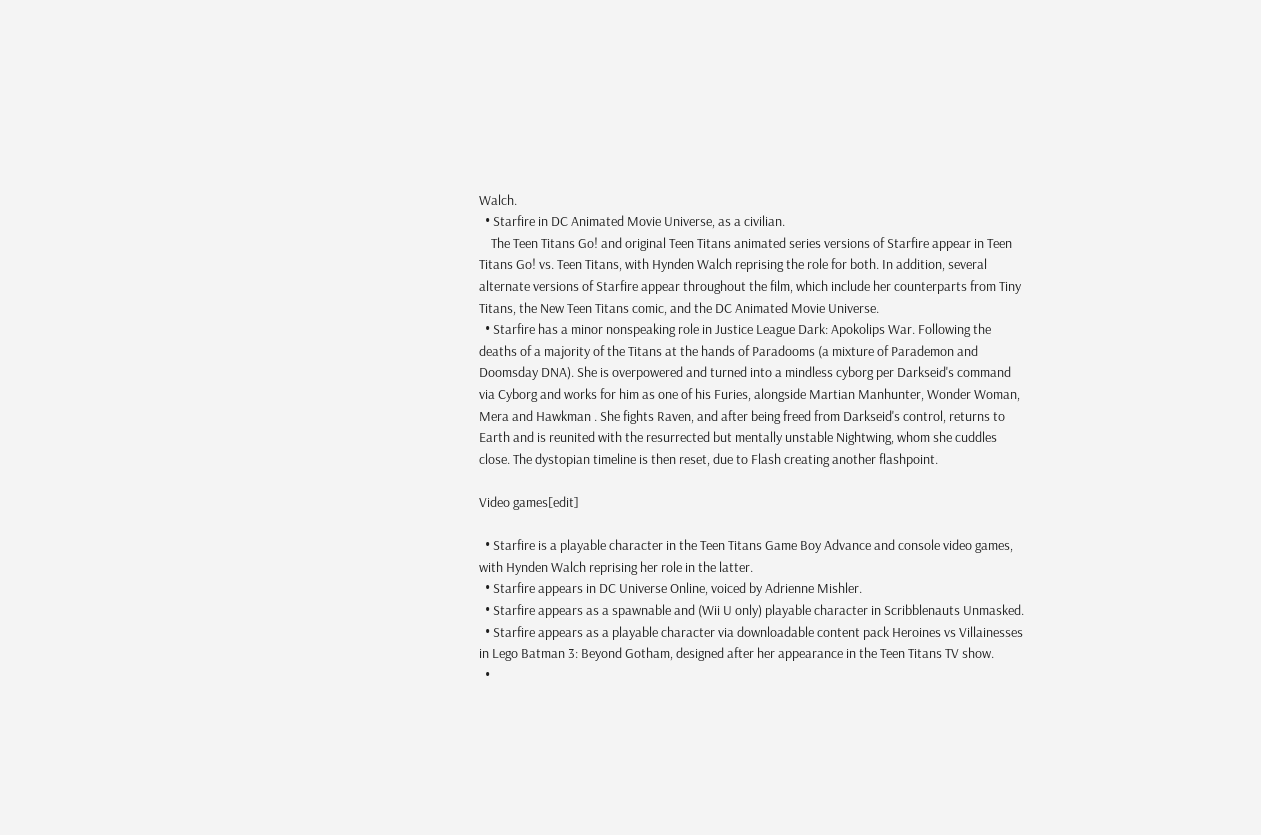Walch.
  • Starfire in DC Animated Movie Universe, as a civilian.
    The Teen Titans Go! and original Teen Titans animated series versions of Starfire appear in Teen Titans Go! vs. Teen Titans, with Hynden Walch reprising the role for both. In addition, several alternate versions of Starfire appear throughout the film, which include her counterparts from Tiny Titans, the New Teen Titans comic, and the DC Animated Movie Universe.
  • Starfire has a minor nonspeaking role in Justice League Dark: Apokolips War. Following the deaths of a majority of the Titans at the hands of Paradooms (a mixture of Parademon and Doomsday DNA). She is overpowered and turned into a mindless cyborg per Darkseid's command via Cyborg and works for him as one of his Furies, alongside Martian Manhunter, Wonder Woman, Mera and Hawkman . She fights Raven, and after being freed from Darkseid's control, returns to Earth and is reunited with the resurrected but mentally unstable Nightwing, whom she cuddles close. The dystopian timeline is then reset, due to Flash creating another flashpoint.

Video games[edit]

  • Starfire is a playable character in the Teen Titans Game Boy Advance and console video games, with Hynden Walch reprising her role in the latter.
  • Starfire appears in DC Universe Online, voiced by Adrienne Mishler.
  • Starfire appears as a spawnable and (Wii U only) playable character in Scribblenauts Unmasked.
  • Starfire appears as a playable character via downloadable content pack Heroines vs Villainesses in Lego Batman 3: Beyond Gotham, designed after her appearance in the Teen Titans TV show.
  •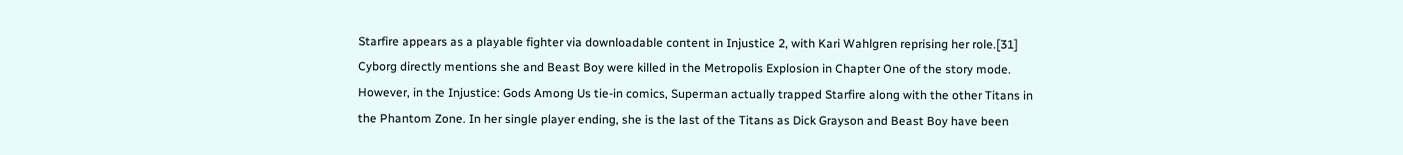Starfire appears as a playable fighter via downloadable content in Injustice 2, with Kari Wahlgren reprising her role.[31] Cyborg directly mentions she and Beast Boy were killed in the Metropolis Explosion in Chapter One of the story mode. However, in the Injustice: Gods Among Us tie-in comics, Superman actually trapped Starfire along with the other Titans in the Phantom Zone. In her single player ending, she is the last of the Titans as Dick Grayson and Beast Boy have been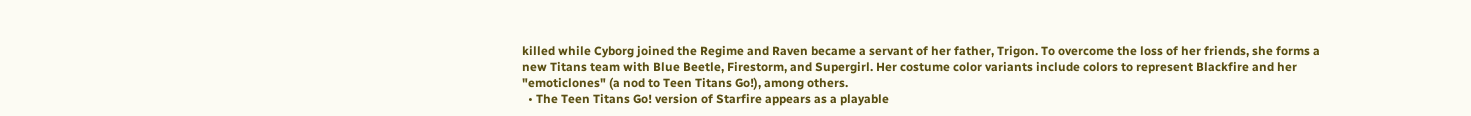killed while Cyborg joined the Regime and Raven became a servant of her father, Trigon. To overcome the loss of her friends, she forms a new Titans team with Blue Beetle, Firestorm, and Supergirl. Her costume color variants include colors to represent Blackfire and her "emoticlones" (a nod to Teen Titans Go!), among others.
  • The Teen Titans Go! version of Starfire appears as a playable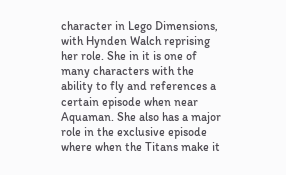character in Lego Dimensions, with Hynden Walch reprising her role. She in it is one of many characters with the ability to fly and references a certain episode when near Aquaman. She also has a major role in the exclusive episode where when the Titans make it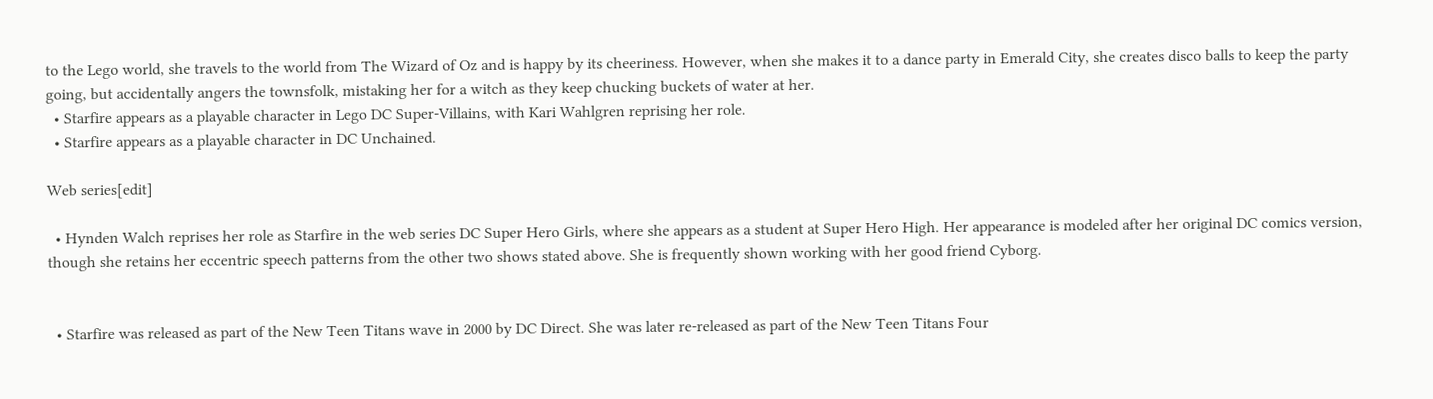to the Lego world, she travels to the world from The Wizard of Oz and is happy by its cheeriness. However, when she makes it to a dance party in Emerald City, she creates disco balls to keep the party going, but accidentally angers the townsfolk, mistaking her for a witch as they keep chucking buckets of water at her.
  • Starfire appears as a playable character in Lego DC Super-Villains, with Kari Wahlgren reprising her role.
  • Starfire appears as a playable character in DC Unchained.

Web series[edit]

  • Hynden Walch reprises her role as Starfire in the web series DC Super Hero Girls, where she appears as a student at Super Hero High. Her appearance is modeled after her original DC comics version, though she retains her eccentric speech patterns from the other two shows stated above. She is frequently shown working with her good friend Cyborg.


  • Starfire was released as part of the New Teen Titans wave in 2000 by DC Direct. She was later re-released as part of the New Teen Titans Four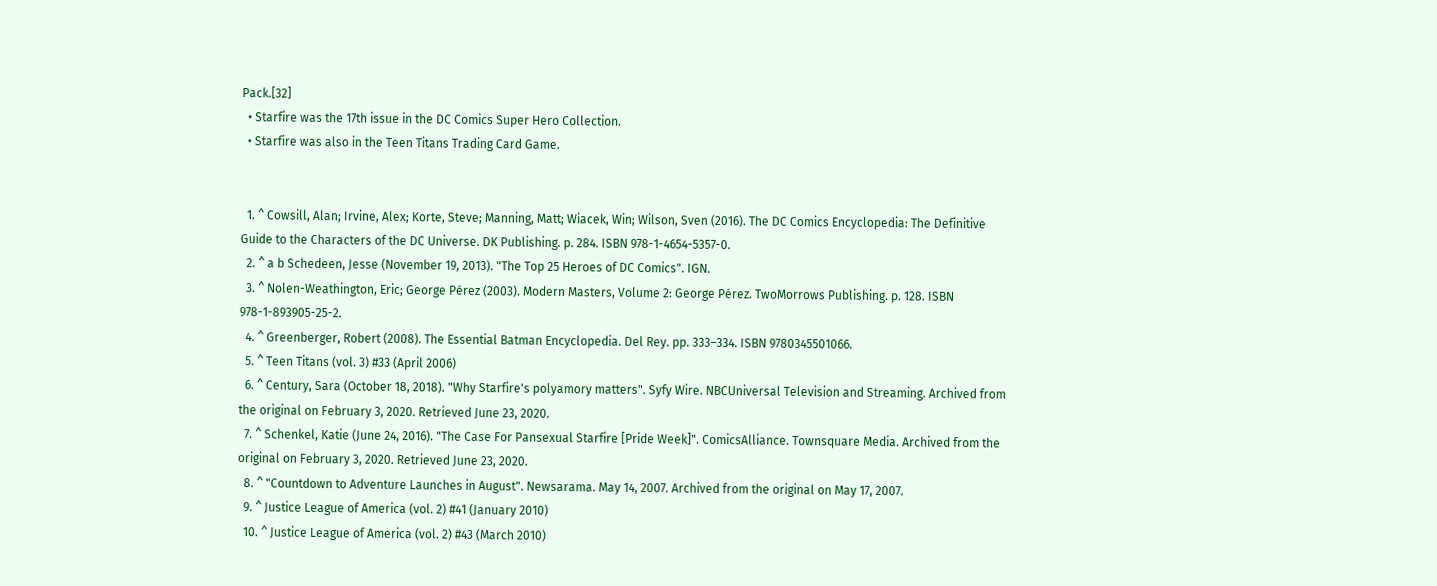Pack.[32]
  • Starfire was the 17th issue in the DC Comics Super Hero Collection.
  • Starfire was also in the Teen Titans Trading Card Game.


  1. ^ Cowsill, Alan; Irvine, Alex; Korte, Steve; Manning, Matt; Wiacek, Win; Wilson, Sven (2016). The DC Comics Encyclopedia: The Definitive Guide to the Characters of the DC Universe. DK Publishing. p. 284. ISBN 978-1-4654-5357-0.
  2. ^ a b Schedeen, Jesse (November 19, 2013). "The Top 25 Heroes of DC Comics". IGN.
  3. ^ Nolen-Weathington, Eric; George Pérez (2003). Modern Masters, Volume 2: George Pérez. TwoMorrows Publishing. p. 128. ISBN 978-1-893905-25-2.
  4. ^ Greenberger, Robert (2008). The Essential Batman Encyclopedia. Del Rey. pp. 333–334. ISBN 9780345501066.
  5. ^ Teen Titans (vol. 3) #33 (April 2006)
  6. ^ Century, Sara (October 18, 2018). "Why Starfire's polyamory matters". Syfy Wire. NBCUniversal Television and Streaming. Archived from the original on February 3, 2020. Retrieved June 23, 2020.
  7. ^ Schenkel, Katie (June 24, 2016). "The Case For Pansexual Starfire [Pride Week]". ComicsAlliance. Townsquare Media. Archived from the original on February 3, 2020. Retrieved June 23, 2020.
  8. ^ "Countdown to Adventure Launches in August". Newsarama. May 14, 2007. Archived from the original on May 17, 2007.
  9. ^ Justice League of America (vol. 2) #41 (January 2010)
  10. ^ Justice League of America (vol. 2) #43 (March 2010)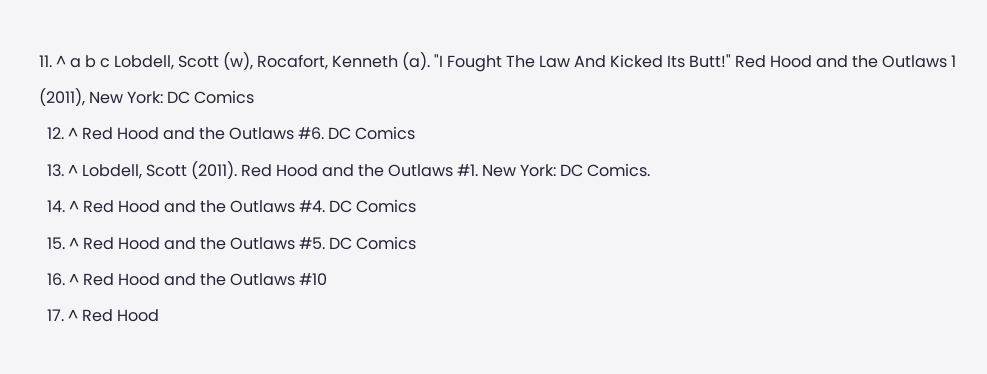11. ^ a b c Lobdell, Scott (w), Rocafort, Kenneth (a). "I Fought The Law And Kicked Its Butt!" Red Hood and the Outlaws 1 (2011), New York: DC Comics
  12. ^ Red Hood and the Outlaws #6. DC Comics
  13. ^ Lobdell, Scott (2011). Red Hood and the Outlaws #1. New York: DC Comics.
  14. ^ Red Hood and the Outlaws #4. DC Comics
  15. ^ Red Hood and the Outlaws #5. DC Comics
  16. ^ Red Hood and the Outlaws #10
  17. ^ Red Hood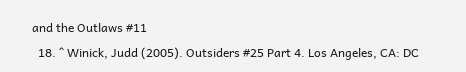and the Outlaws #11
  18. ^ Winick, Judd (2005). Outsiders #25 Part 4. Los Angeles, CA: DC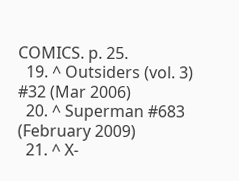COMICS. p. 25.
  19. ^ Outsiders (vol. 3) #32 (Mar 2006)
  20. ^ Superman #683 (February 2009)
  21. ^ X-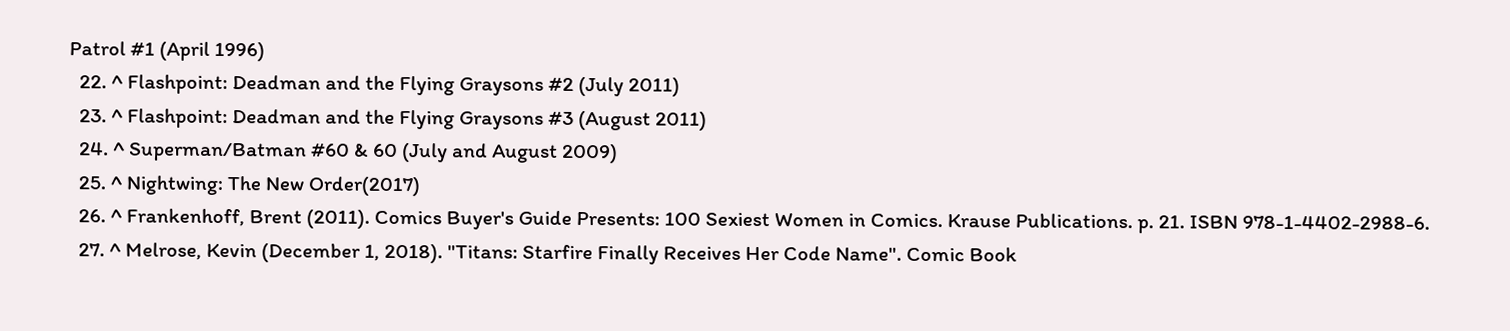Patrol #1 (April 1996)
  22. ^ Flashpoint: Deadman and the Flying Graysons #2 (July 2011)
  23. ^ Flashpoint: Deadman and the Flying Graysons #3 (August 2011)
  24. ^ Superman/Batman #60 & 60 (July and August 2009)
  25. ^ Nightwing: The New Order(2017)
  26. ^ Frankenhoff, Brent (2011). Comics Buyer's Guide Presents: 100 Sexiest Women in Comics. Krause Publications. p. 21. ISBN 978-1-4402-2988-6.
  27. ^ Melrose, Kevin (December 1, 2018). "Titans: Starfire Finally Receives Her Code Name". Comic Book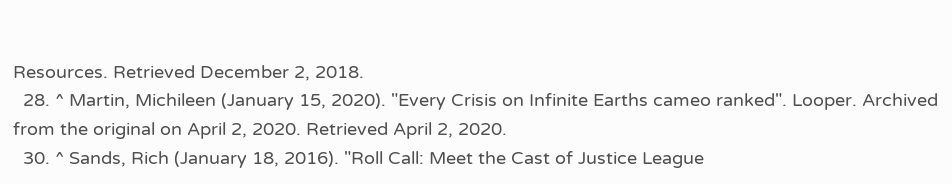Resources. Retrieved December 2, 2018.
  28. ^ Martin, Michileen (January 15, 2020). "Every Crisis on Infinite Earths cameo ranked". Looper. Archived from the original on April 2, 2020. Retrieved April 2, 2020.
  30. ^ Sands, Rich (January 18, 2016). "Roll Call: Meet the Cast of Justice League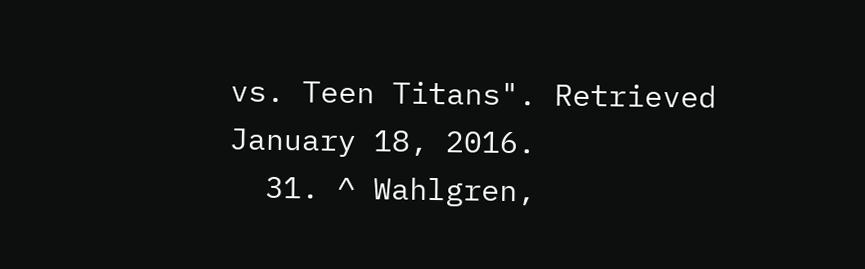vs. Teen Titans". Retrieved January 18, 2016.
  31. ^ Wahlgren,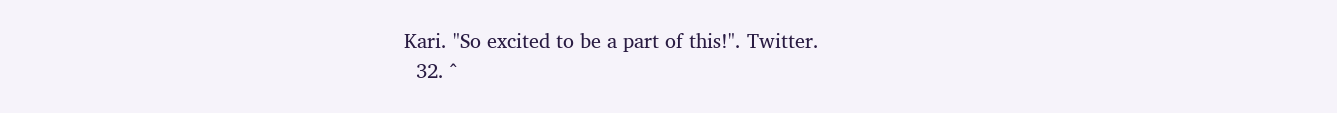Kari. "So excited to be a part of this!". Twitter.
  32. ^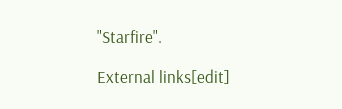"Starfire".

External links[edit]